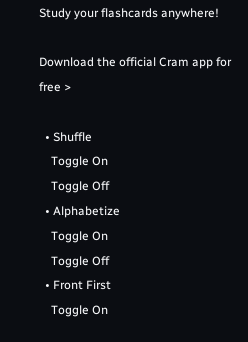Study your flashcards anywhere!

Download the official Cram app for free >

  • Shuffle
    Toggle On
    Toggle Off
  • Alphabetize
    Toggle On
    Toggle Off
  • Front First
    Toggle On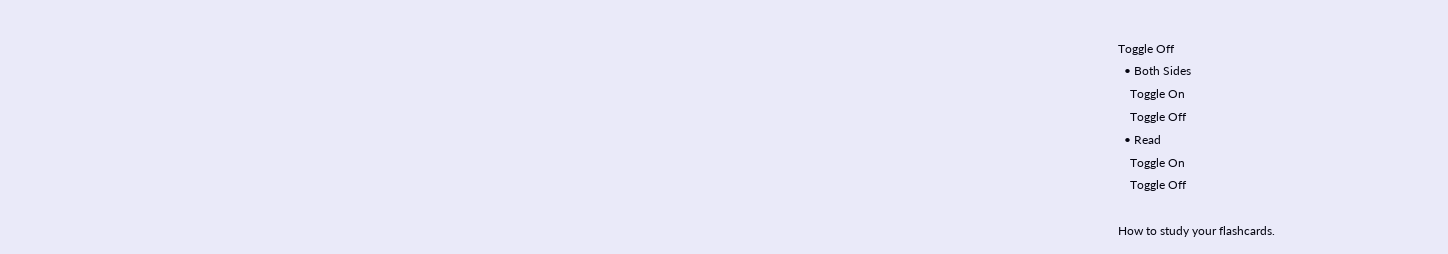Toggle Off
  • Both Sides
    Toggle On
    Toggle Off
  • Read
    Toggle On
    Toggle Off

How to study your flashcards.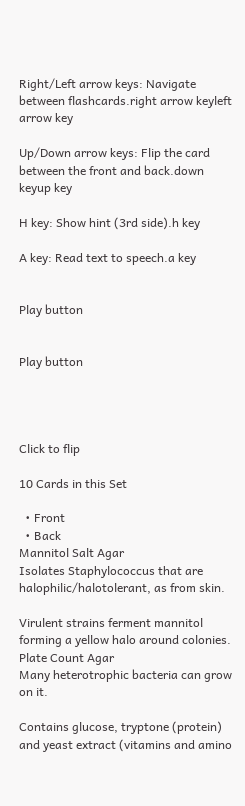Right/Left arrow keys: Navigate between flashcards.right arrow keyleft arrow key

Up/Down arrow keys: Flip the card between the front and back.down keyup key

H key: Show hint (3rd side).h key

A key: Read text to speech.a key


Play button


Play button




Click to flip

10 Cards in this Set

  • Front
  • Back
Mannitol Salt Agar
Isolates Staphylococcus that are halophilic/halotolerant, as from skin.

Virulent strains ferment mannitol forming a yellow halo around colonies.
Plate Count Agar
Many heterotrophic bacteria can grow on it.

Contains glucose, tryptone (protein) and yeast extract (vitamins and amino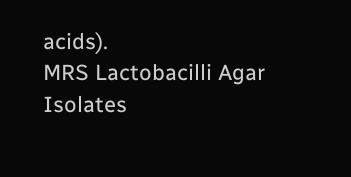acids).
MRS Lactobacilli Agar
Isolates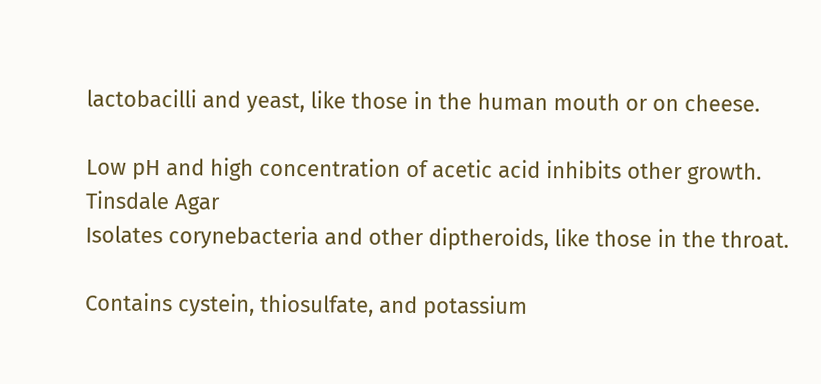lactobacilli and yeast, like those in the human mouth or on cheese.

Low pH and high concentration of acetic acid inhibits other growth.
Tinsdale Agar
Isolates corynebacteria and other diptheroids, like those in the throat.

Contains cystein, thiosulfate, and potassium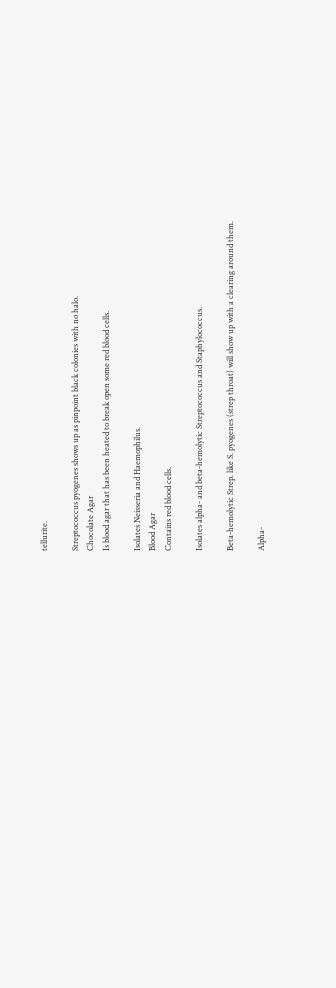tellurite.

Streptococcus pyogenes shows up as pinpoint black colonies with no halo.
Chocolate Agar
Is blood agar that has been heated to break open some red blood cells.

Isolates Neisseria and Haemophilus.
Blood Agar
Contains red blood cells.

Isolates alpha- and beta-hemolytic Streptococcus and Staphylococcus.

Beta-hemolytic Strep. like S. pyogenes (strep throat) will show up with a clearing around them.

Alpha-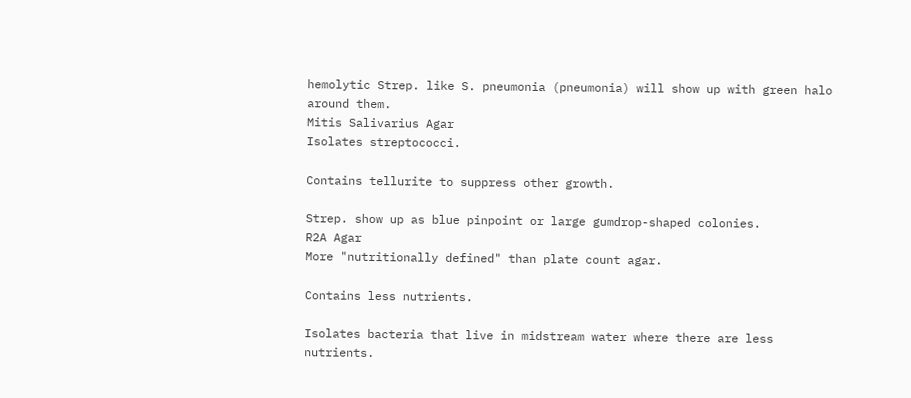hemolytic Strep. like S. pneumonia (pneumonia) will show up with green halo around them.
Mitis Salivarius Agar
Isolates streptococci.

Contains tellurite to suppress other growth.

Strep. show up as blue pinpoint or large gumdrop-shaped colonies.
R2A Agar
More "nutritionally defined" than plate count agar.

Contains less nutrients.

Isolates bacteria that live in midstream water where there are less nutrients.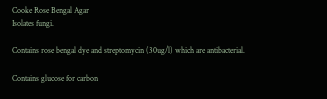Cooke Rose Bengal Agar
Isolates fungi.

Contains rose bengal dye and streptomycin (30ug/l) which are antibacterial.

Contains glucose for carbon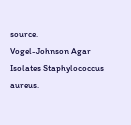source.
Vogel-Johnson Agar
Isolates Staphylococcus aureus.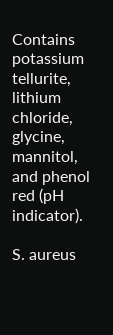Contains potassium tellurite, lithium chloride, glycine, mannitol, and phenol red (pH indicator).

S. aureus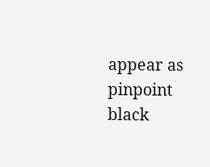appear as pinpoint black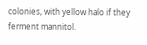colonies, with yellow halo if they ferment mannitol.